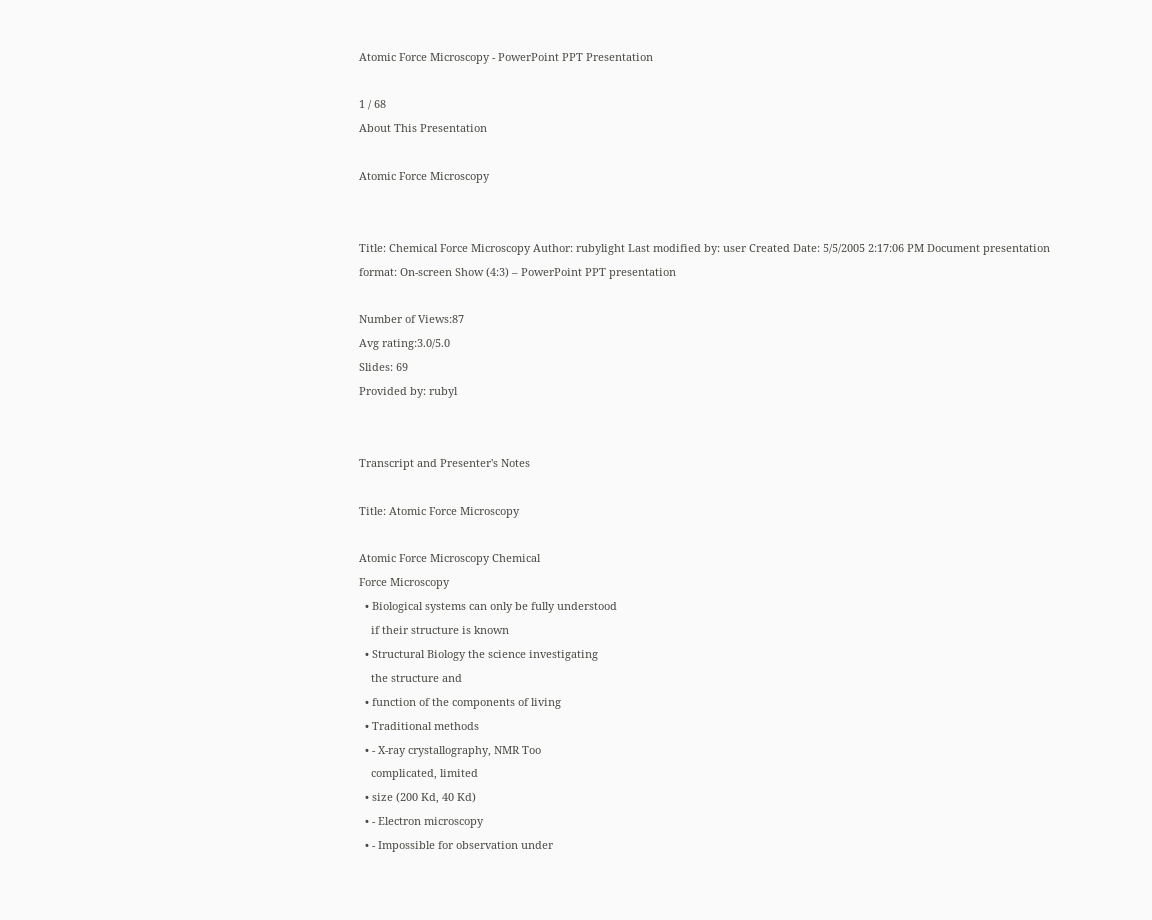Atomic Force Microscopy - PowerPoint PPT Presentation

1 / 68
About This Presentation

Atomic Force Microscopy


Title: Chemical Force Microscopy Author: rubylight Last modified by: user Created Date: 5/5/2005 2:17:06 PM Document presentation format: On-screen Show (4:3) – PowerPoint PPT presentation

Number of Views:87
Avg rating:3.0/5.0
Slides: 69
Provided by: rubyl


Transcript and Presenter's Notes

Title: Atomic Force Microscopy

Atomic Force Microscopy Chemical
Force Microscopy
  • Biological systems can only be fully understood
    if their structure is known
  • Structural Biology the science investigating
    the structure and
  • function of the components of living
  • Traditional methods
  • - X-ray crystallography, NMR Too
    complicated, limited
  • size (200 Kd, 40 Kd)
  • - Electron microscopy
  • - Impossible for observation under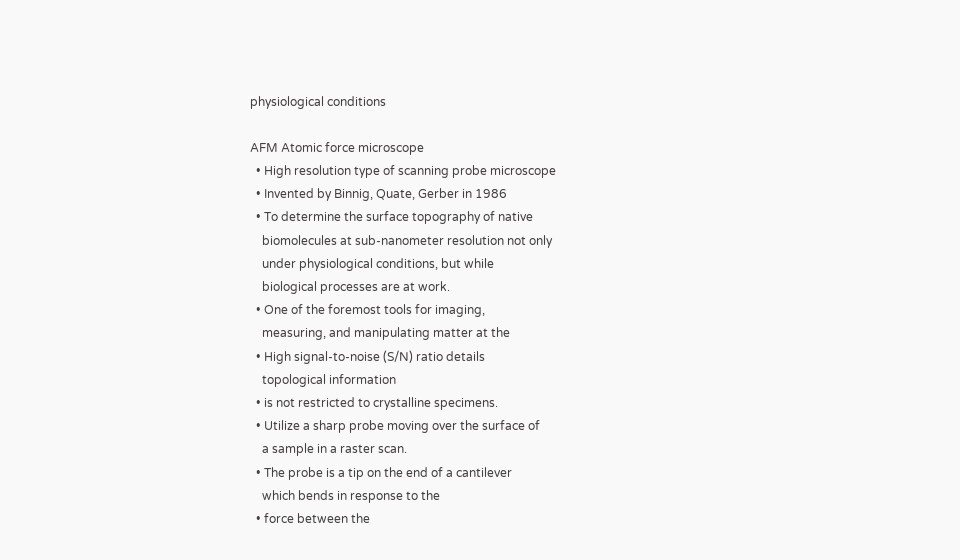physiological conditions

AFM Atomic force microscope
  • High resolution type of scanning probe microscope
  • Invented by Binnig, Quate, Gerber in 1986
  • To determine the surface topography of native
    biomolecules at sub-nanometer resolution not only
    under physiological conditions, but while
    biological processes are at work.
  • One of the foremost tools for imaging,
    measuring, and manipulating matter at the
  • High signal-to-noise (S/N) ratio details
    topological information
  • is not restricted to crystalline specimens.
  • Utilize a sharp probe moving over the surface of
    a sample in a raster scan.
  • The probe is a tip on the end of a cantilever
    which bends in response to the
  • force between the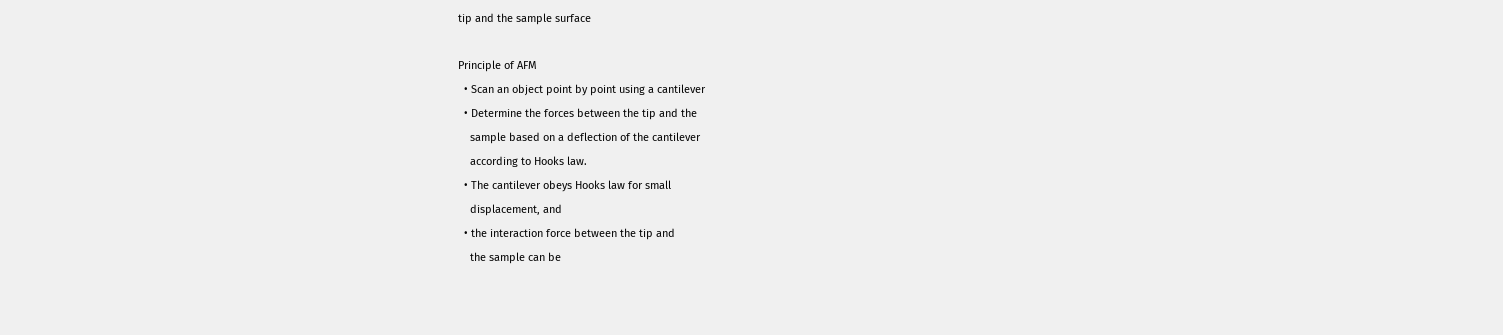tip and the sample surface

Principle of AFM
  • Scan an object point by point using a cantilever
  • Determine the forces between the tip and the
    sample based on a deflection of the cantilever
    according to Hooks law.
  • The cantilever obeys Hooks law for small
    displacement, and
  • the interaction force between the tip and
    the sample can be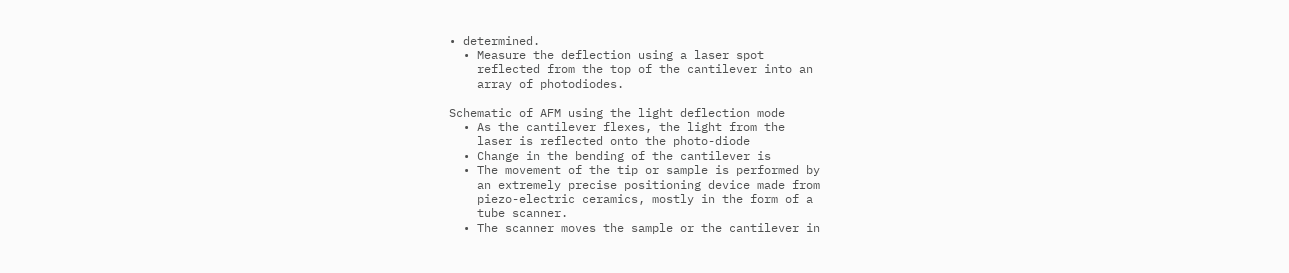• determined.
  • Measure the deflection using a laser spot
    reflected from the top of the cantilever into an
    array of photodiodes.

Schematic of AFM using the light deflection mode
  • As the cantilever flexes, the light from the
    laser is reflected onto the photo-diode
  • Change in the bending of the cantilever is
  • The movement of the tip or sample is performed by
    an extremely precise positioning device made from
    piezo-electric ceramics, mostly in the form of a
    tube scanner.
  • The scanner moves the sample or the cantilever in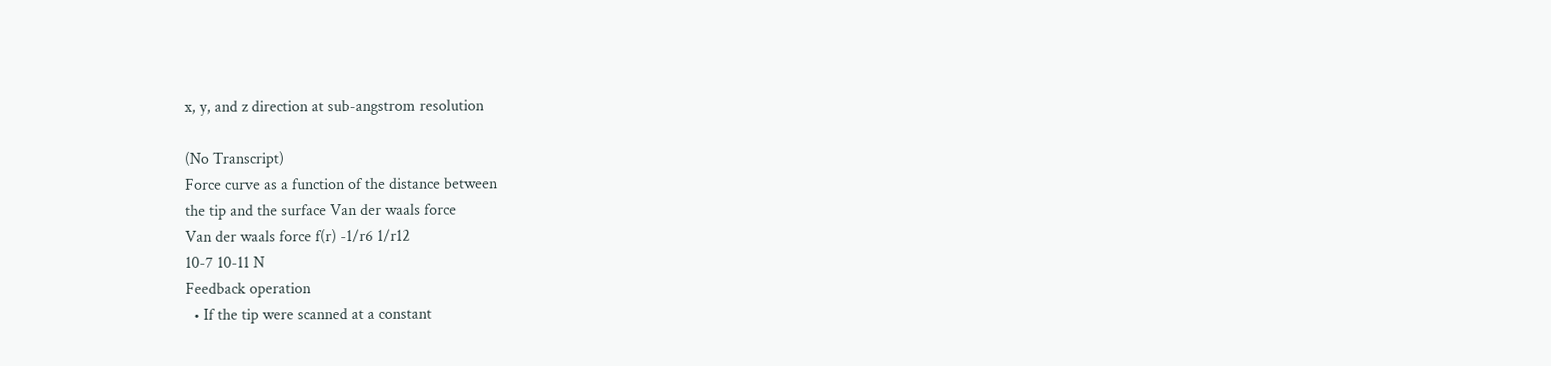x, y, and z direction at sub-angstrom resolution

(No Transcript)
Force curve as a function of the distance between
the tip and the surface Van der waals force
Van der waals force f(r) -1/r6 1/r12
10-7 10-11 N
Feedback operation
  • If the tip were scanned at a constant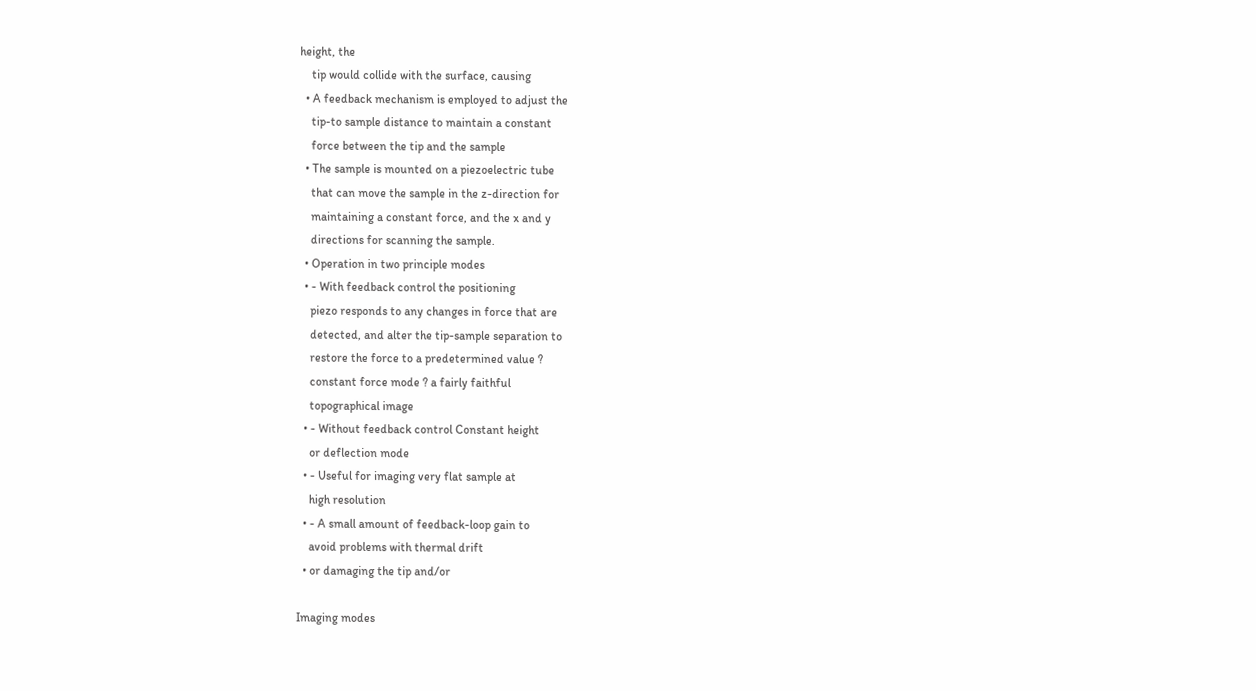height, the
    tip would collide with the surface, causing
  • A feedback mechanism is employed to adjust the
    tip-to sample distance to maintain a constant
    force between the tip and the sample
  • The sample is mounted on a piezoelectric tube
    that can move the sample in the z-direction for
    maintaining a constant force, and the x and y
    directions for scanning the sample.
  • Operation in two principle modes
  • - With feedback control the positioning
    piezo responds to any changes in force that are
    detected, and alter the tip-sample separation to
    restore the force to a predetermined value ?
    constant force mode ? a fairly faithful
    topographical image
  • - Without feedback control Constant height
    or deflection mode
  • - Useful for imaging very flat sample at
    high resolution
  • - A small amount of feedback-loop gain to
    avoid problems with thermal drift
  • or damaging the tip and/or

Imaging modes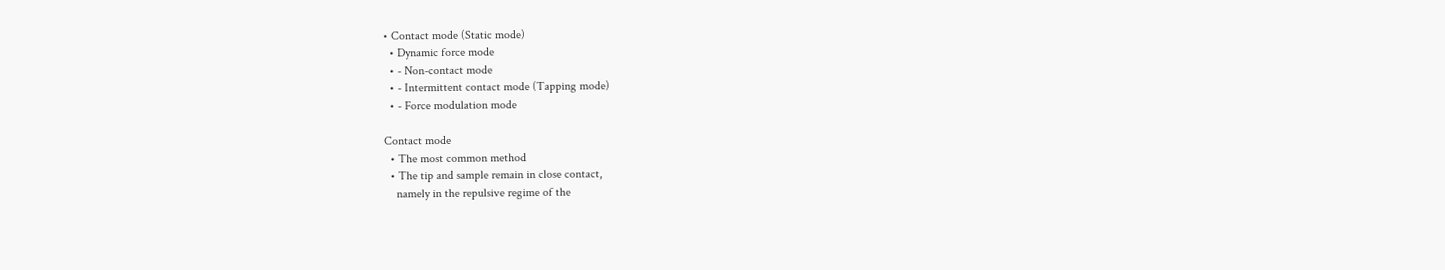• Contact mode (Static mode)
  • Dynamic force mode
  • - Non-contact mode
  • - Intermittent contact mode (Tapping mode)
  • - Force modulation mode

Contact mode
  • The most common method
  • The tip and sample remain in close contact,
    namely in the repulsive regime of the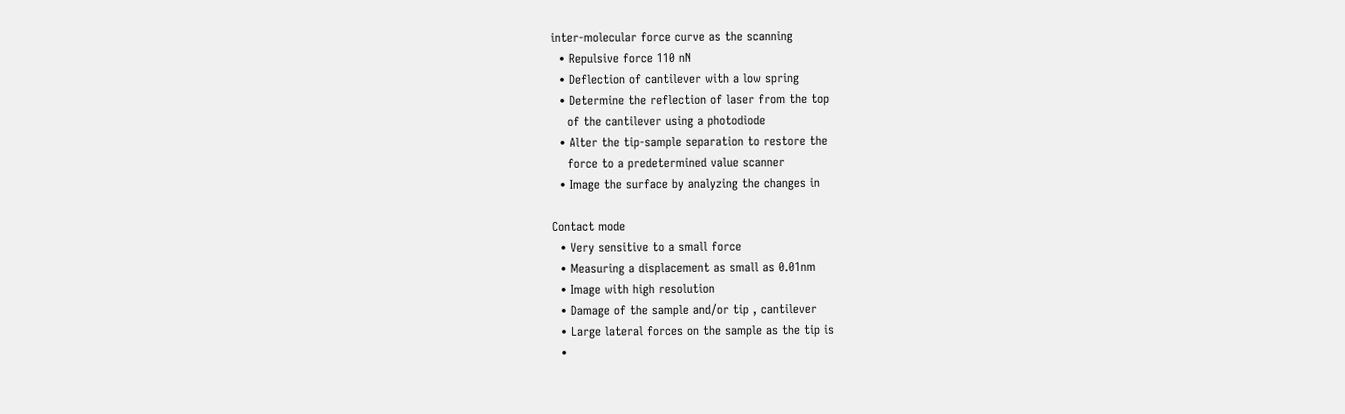inter-molecular force curve as the scanning
  • Repulsive force 110 nN
  • Deflection of cantilever with a low spring
  • Determine the reflection of laser from the top
    of the cantilever using a photodiode
  • Alter the tip-sample separation to restore the
    force to a predetermined value scanner
  • Image the surface by analyzing the changes in

Contact mode
  • Very sensitive to a small force
  • Measuring a displacement as small as 0.01nm
  • Image with high resolution
  • Damage of the sample and/or tip , cantilever
  • Large lateral forces on the sample as the tip is
  •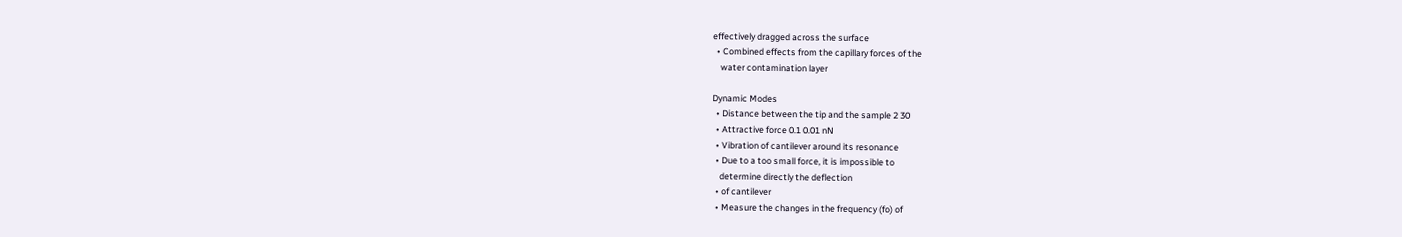effectively dragged across the surface
  • Combined effects from the capillary forces of the
    water contamination layer

Dynamic Modes
  • Distance between the tip and the sample 2 30
  • Attractive force 0.1 0.01 nN
  • Vibration of cantilever around its resonance
  • Due to a too small force, it is impossible to
    determine directly the deflection
  • of cantilever
  • Measure the changes in the frequency (fo) of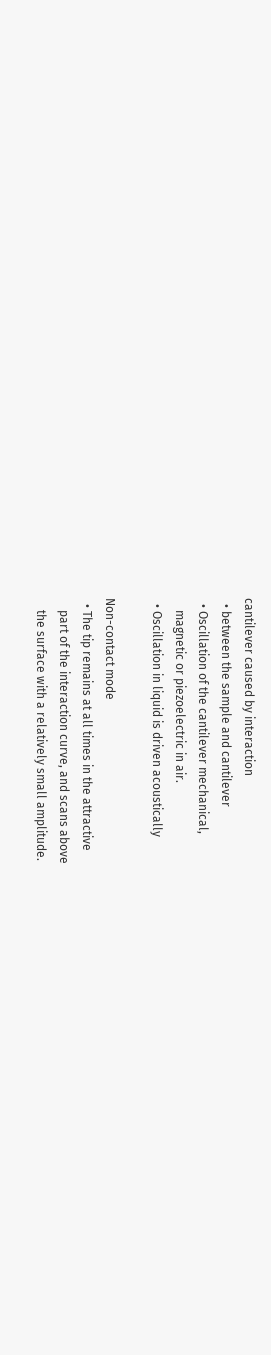cantilever caused by interaction
  • between the sample and cantilever
  • Oscillation of the cantilever mechanical,
    magnetic or piezoelectric in air.
  • Oscillation in liquid is driven acoustically

Non-contact mode
  • The tip remains at all times in the attractive
    part of the interaction curve, and scans above
    the surface with a relatively small amplitude.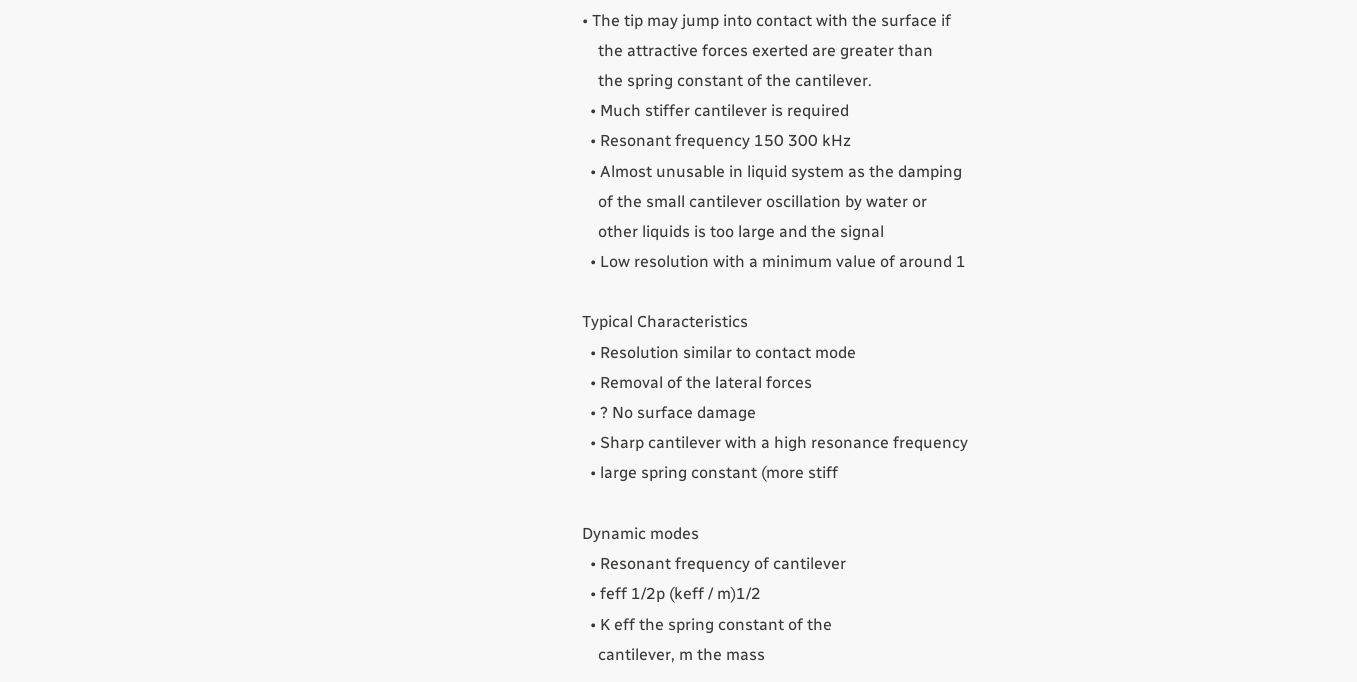• The tip may jump into contact with the surface if
    the attractive forces exerted are greater than
    the spring constant of the cantilever.
  • Much stiffer cantilever is required
  • Resonant frequency 150 300 kHz
  • Almost unusable in liquid system as the damping
    of the small cantilever oscillation by water or
    other liquids is too large and the signal
  • Low resolution with a minimum value of around 1

Typical Characteristics
  • Resolution similar to contact mode
  • Removal of the lateral forces
  • ? No surface damage
  • Sharp cantilever with a high resonance frequency
  • large spring constant (more stiff

Dynamic modes
  • Resonant frequency of cantilever
  • feff 1/2p (keff / m)1/2
  • K eff the spring constant of the
    cantilever, m the mass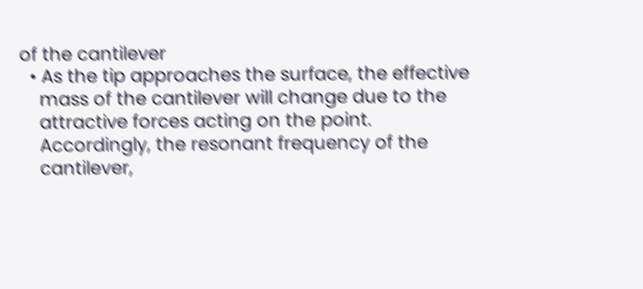of the cantilever
  • As the tip approaches the surface, the effective
    mass of the cantilever will change due to the
    attractive forces acting on the point.
    Accordingly, the resonant frequency of the
    cantilever,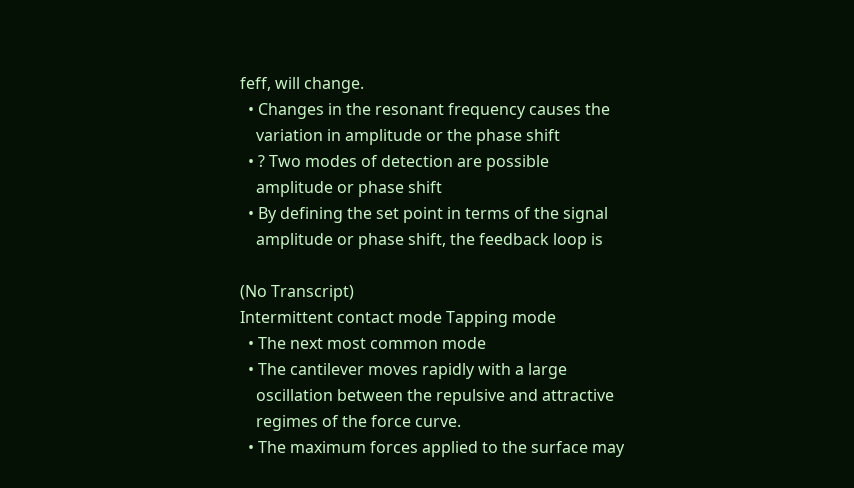feff, will change.
  • Changes in the resonant frequency causes the
    variation in amplitude or the phase shift
  • ? Two modes of detection are possible
    amplitude or phase shift
  • By defining the set point in terms of the signal
    amplitude or phase shift, the feedback loop is

(No Transcript)
Intermittent contact mode Tapping mode
  • The next most common mode
  • The cantilever moves rapidly with a large
    oscillation between the repulsive and attractive
    regimes of the force curve.
  • The maximum forces applied to the surface may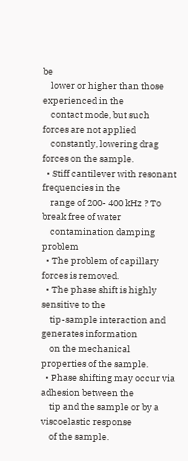be
    lower or higher than those experienced in the
    contact mode, but such forces are not applied
    constantly, lowering drag forces on the sample.
  • Stiff cantilever with resonant frequencies in the
    range of 200- 400 kHz ? To break free of water
    contamination damping problem
  • The problem of capillary forces is removed.
  • The phase shift is highly sensitive to the
    tip-sample interaction and generates information
    on the mechanical properties of the sample.
  • Phase shifting may occur via adhesion between the
    tip and the sample or by a viscoelastic response
    of the sample.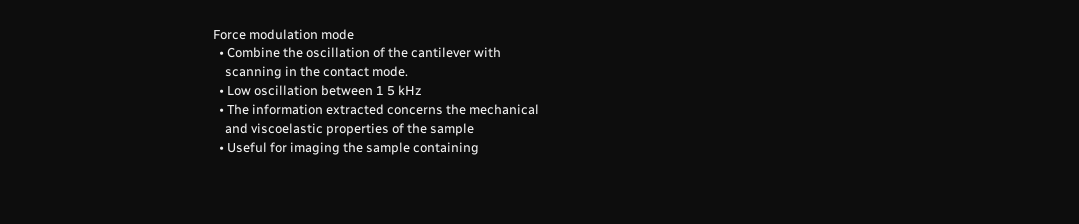Force modulation mode
  • Combine the oscillation of the cantilever with
    scanning in the contact mode.
  • Low oscillation between 1 5 kHz
  • The information extracted concerns the mechanical
    and viscoelastic properties of the sample
  • Useful for imaging the sample containing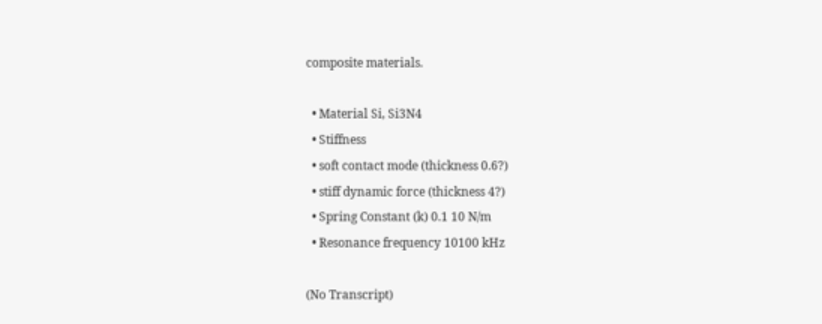composite materials.

  • Material Si, Si3N4
  • Stiffness
  • soft contact mode (thickness 0.6?)
  • stiff dynamic force (thickness 4?)
  • Spring Constant (k) 0.1 10 N/m
  • Resonance frequency 10100 kHz

(No Transcript)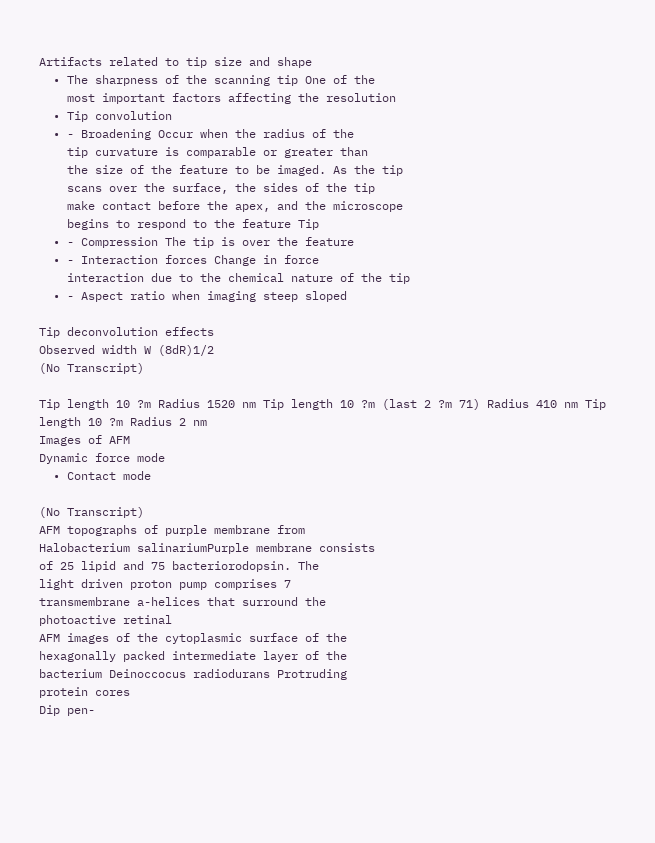Artifacts related to tip size and shape
  • The sharpness of the scanning tip One of the
    most important factors affecting the resolution
  • Tip convolution
  • - Broadening Occur when the radius of the
    tip curvature is comparable or greater than
    the size of the feature to be imaged. As the tip
    scans over the surface, the sides of the tip
    make contact before the apex, and the microscope
    begins to respond to the feature Tip
  • - Compression The tip is over the feature
  • - Interaction forces Change in force
    interaction due to the chemical nature of the tip
  • - Aspect ratio when imaging steep sloped

Tip deconvolution effects
Observed width W (8dR)1/2
(No Transcript)

Tip length 10 ?m Radius 1520 nm Tip length 10 ?m (last 2 ?m 71) Radius 410 nm Tip length 10 ?m Radius 2 nm
Images of AFM
Dynamic force mode
  • Contact mode

(No Transcript)
AFM topographs of purple membrane from
Halobacterium salinariumPurple membrane consists
of 25 lipid and 75 bacteriorodopsin. The
light driven proton pump comprises 7
transmembrane a-helices that surround the
photoactive retinal
AFM images of the cytoplasmic surface of the
hexagonally packed intermediate layer of the
bacterium Deinoccocus radiodurans Protruding
protein cores
Dip pen-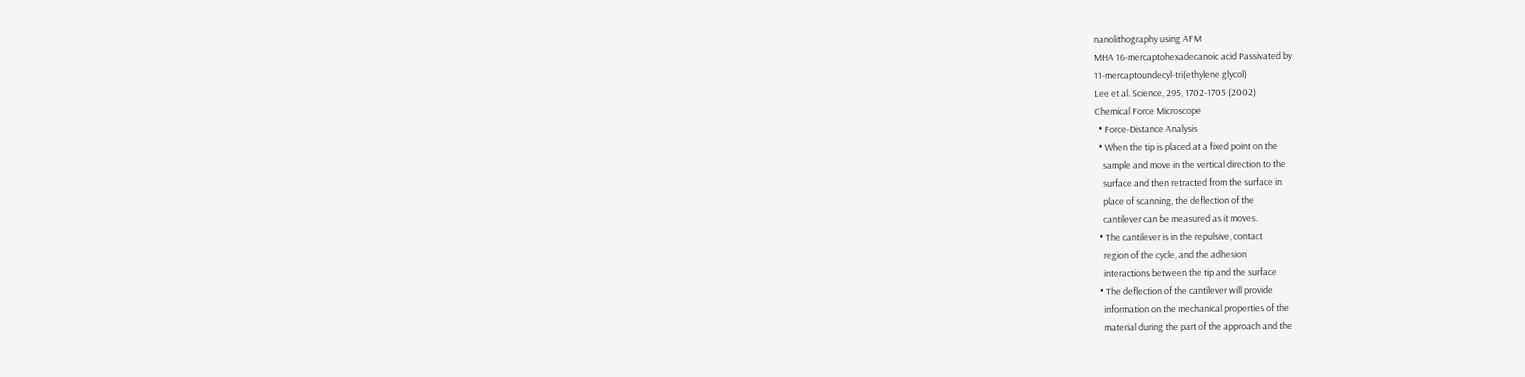nanolithography using AFM
MHA 16-mercaptohexadecanoic acid Passivated by
11-mercaptoundecyl-tri(ethylene glycol)
Lee et al. Science, 295, 1702-1705 (2002)
Chemical Force Microscope
  • Force-Distance Analysis
  • When the tip is placed at a fixed point on the
    sample and move in the vertical direction to the
    surface and then retracted from the surface in
    place of scanning, the deflection of the
    cantilever can be measured as it moves.
  • The cantilever is in the repulsive, contact
    region of the cycle, and the adhesion
    interactions between the tip and the surface
  • The deflection of the cantilever will provide
    information on the mechanical properties of the
    material during the part of the approach and the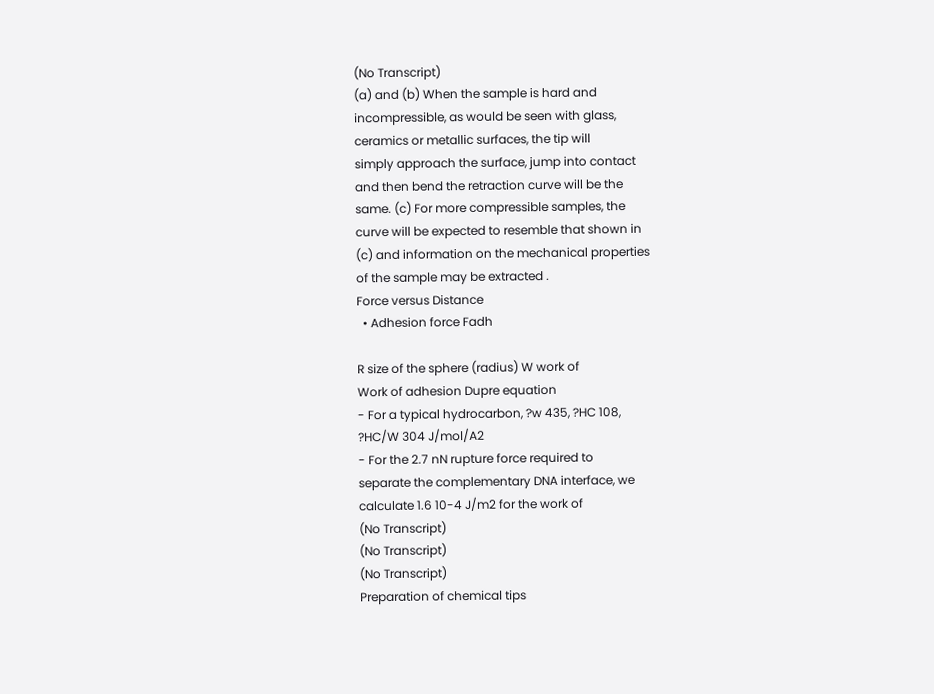(No Transcript)
(a) and (b) When the sample is hard and
incompressible, as would be seen with glass,
ceramics or metallic surfaces, the tip will
simply approach the surface, jump into contact
and then bend the retraction curve will be the
same. (c) For more compressible samples, the
curve will be expected to resemble that shown in
(c) and information on the mechanical properties
of the sample may be extracted .
Force versus Distance
  • Adhesion force Fadh

R size of the sphere (radius) W work of
Work of adhesion Dupre equation
- For a typical hydrocarbon, ?w 435, ?HC 108,
?HC/W 304 J/mol/A2
- For the 2.7 nN rupture force required to
separate the complementary DNA interface, we
calculate 1.6 10-4 J/m2 for the work of
(No Transcript)
(No Transcript)
(No Transcript)
Preparation of chemical tips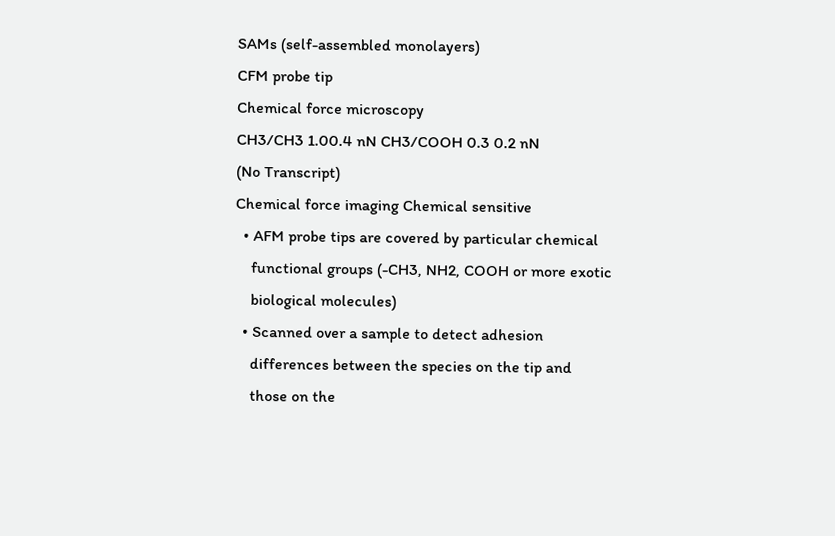SAMs (self-assembled monolayers)
CFM probe tip
Chemical force microscopy
CH3/CH3 1.00.4 nN CH3/COOH 0.3 0.2 nN
(No Transcript)
Chemical force imaging Chemical sensitive
  • AFM probe tips are covered by particular chemical
    functional groups (-CH3, NH2, COOH or more exotic
    biological molecules)
  • Scanned over a sample to detect adhesion
    differences between the species on the tip and
    those on the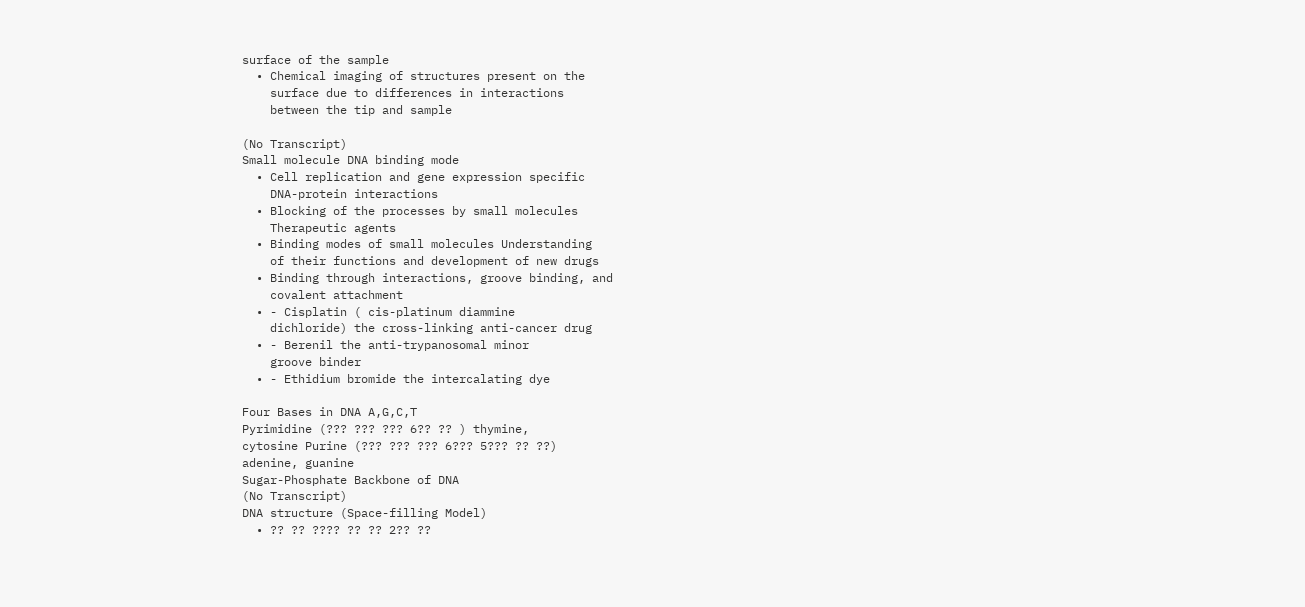surface of the sample
  • Chemical imaging of structures present on the
    surface due to differences in interactions
    between the tip and sample

(No Transcript)
Small molecule DNA binding mode
  • Cell replication and gene expression specific
    DNA-protein interactions
  • Blocking of the processes by small molecules
    Therapeutic agents
  • Binding modes of small molecules Understanding
    of their functions and development of new drugs
  • Binding through interactions, groove binding, and
    covalent attachment
  • - Cisplatin ( cis-platinum diammine
    dichloride) the cross-linking anti-cancer drug
  • - Berenil the anti-trypanosomal minor
    groove binder
  • - Ethidium bromide the intercalating dye

Four Bases in DNA A,G,C,T
Pyrimidine (??? ??? ??? 6?? ?? ) thymine,
cytosine Purine (??? ??? ??? 6??? 5??? ?? ??)
adenine, guanine
Sugar-Phosphate Backbone of DNA
(No Transcript)
DNA structure (Space-filling Model)
  • ?? ?? ???? ?? ?? 2?? ??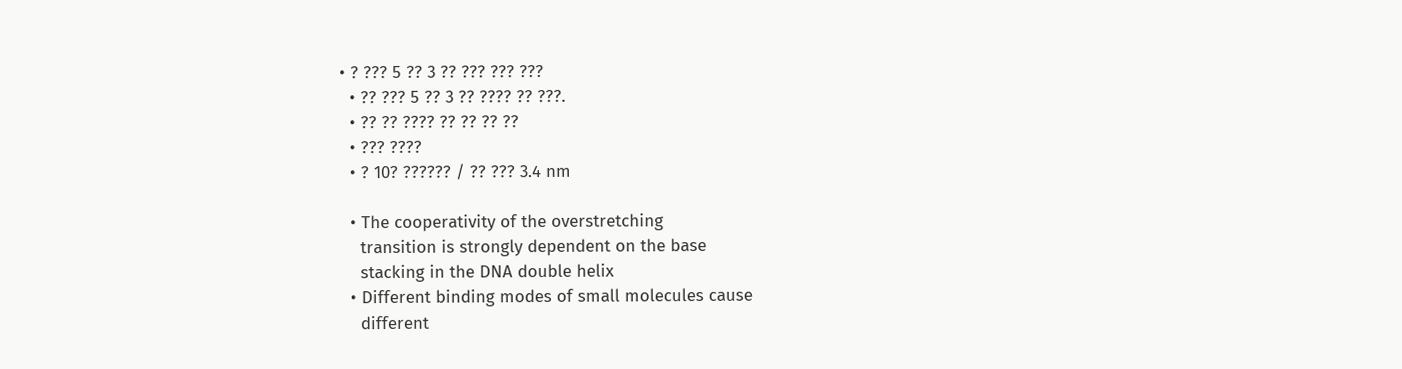• ? ??? 5 ?? 3 ?? ??? ??? ???
  • ?? ??? 5 ?? 3 ?? ???? ?? ???.
  • ?? ?? ???? ?? ?? ?? ??
  • ??? ????
  • ? 10? ?????? / ?? ??? 3.4 nm

  • The cooperativity of the overstretching
    transition is strongly dependent on the base
    stacking in the DNA double helix
  • Different binding modes of small molecules cause
    different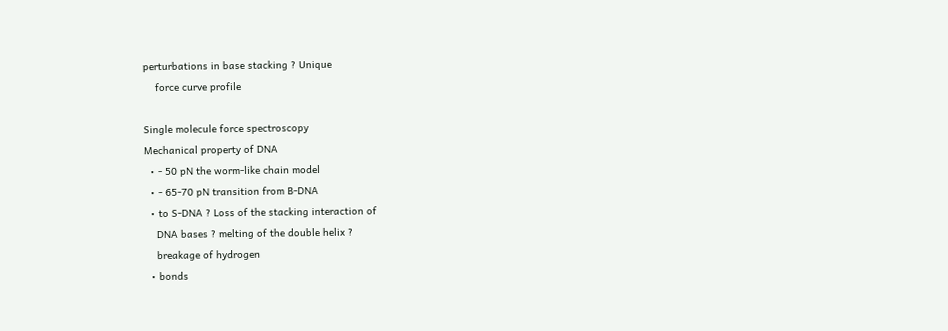perturbations in base stacking ? Unique
    force curve profile

Single molecule force spectroscopy
Mechanical property of DNA
  • - 50 pN the worm-like chain model
  • - 65-70 pN transition from B-DNA
  • to S-DNA ? Loss of the stacking interaction of
    DNA bases ? melting of the double helix ?
    breakage of hydrogen
  • bonds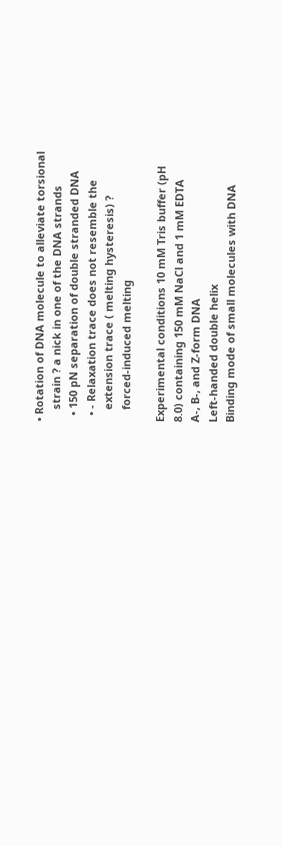• Rotation of DNA molecule to alleviate torsional
    strain ? a nick in one of the DNA strands
  • 150 pN separation of double stranded DNA
  • - Relaxation trace does not resemble the
    extension trace ( melting hysteresis) ?
    forced-induced melting

Experimental conditions 10 mM Tris buffer (pH
8.0) containing 150 mM NaCl and 1 mM EDTA
A-, B-, and Z-form DNA
Left-handed double helix
Binding mode of small molecules with DNA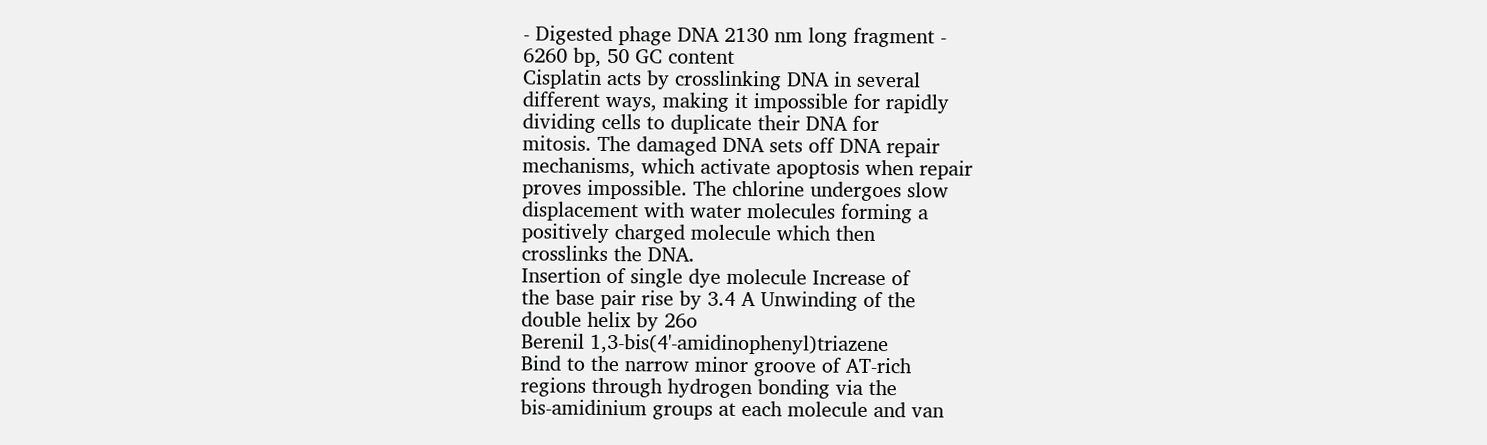- Digested phage DNA 2130 nm long fragment -
6260 bp, 50 GC content
Cisplatin acts by crosslinking DNA in several
different ways, making it impossible for rapidly
dividing cells to duplicate their DNA for
mitosis. The damaged DNA sets off DNA repair
mechanisms, which activate apoptosis when repair
proves impossible. The chlorine undergoes slow
displacement with water molecules forming a
positively charged molecule which then
crosslinks the DNA.
Insertion of single dye molecule Increase of
the base pair rise by 3.4 A Unwinding of the
double helix by 26o
Berenil 1,3-bis(4'-amidinophenyl)triazene
Bind to the narrow minor groove of AT-rich
regions through hydrogen bonding via the
bis-amidinium groups at each molecule and van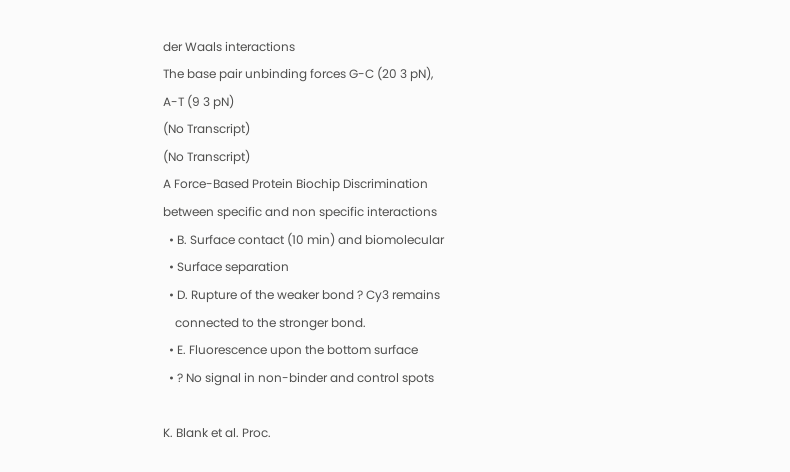der Waals interactions
The base pair unbinding forces G-C (20 3 pN),
A-T (9 3 pN)
(No Transcript)
(No Transcript)
A Force-Based Protein Biochip Discrimination
between specific and non specific interactions
  • B. Surface contact (10 min) and biomolecular
  • Surface separation
  • D. Rupture of the weaker bond ? Cy3 remains
    connected to the stronger bond.
  • E. Fluorescence upon the bottom surface
  • ? No signal in non-binder and control spots

K. Blank et al. Proc.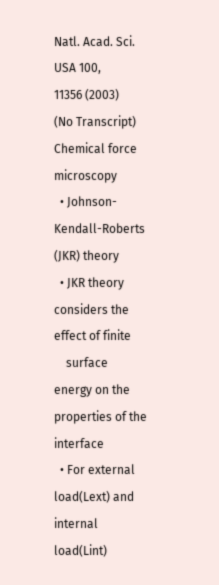Natl. Acad. Sci. USA 100,
11356 (2003)
(No Transcript)
Chemical force microscopy
  • Johnson-Kendall-Roberts (JKR) theory
  • JKR theory considers the effect of finite
    surface energy on the properties of the interface
  • For external load(Lext) and internal load(Lint)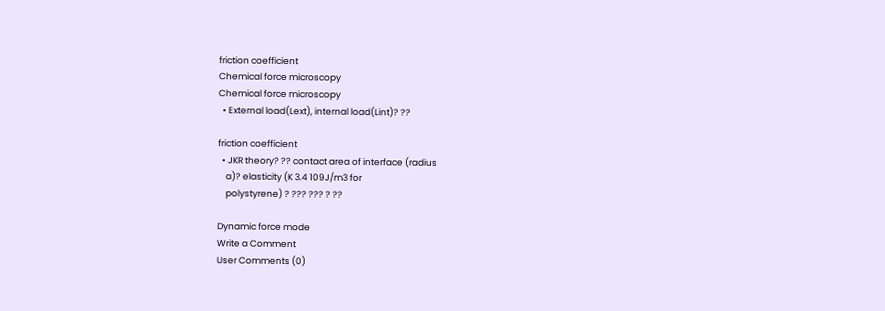friction coefficient
Chemical force microscopy
Chemical force microscopy
  • External load(Lext), internal load(Lint)? ??

friction coefficient
  • JKR theory? ?? contact area of interface (radius
    a)? elasticity (K 3.4 109J/m3 for
    polystyrene) ? ??? ??? ? ??

Dynamic force mode
Write a Comment
User Comments (0)